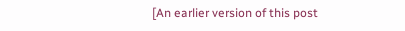[An earlier version of this post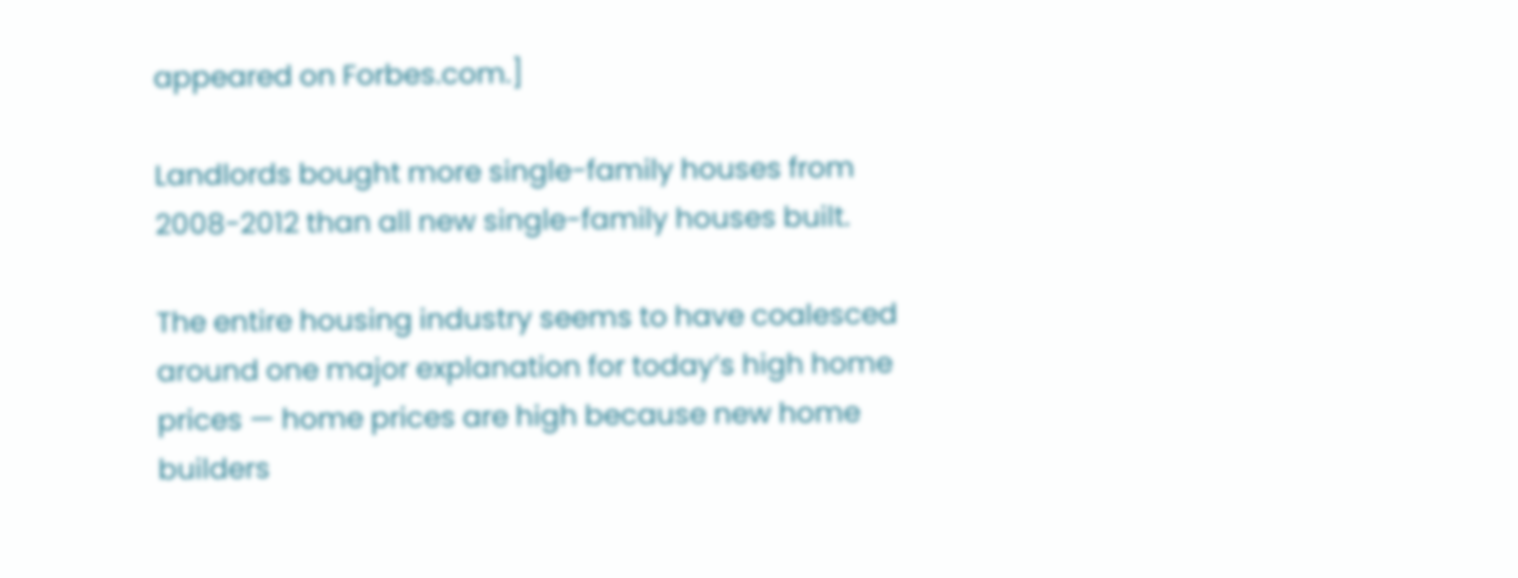appeared on Forbes.com.]

Landlords bought more single-family houses from 2008-2012 than all new single-family houses built.

The entire housing industry seems to have coalesced around one major explanation for today’s high home prices — home prices are high because new home builders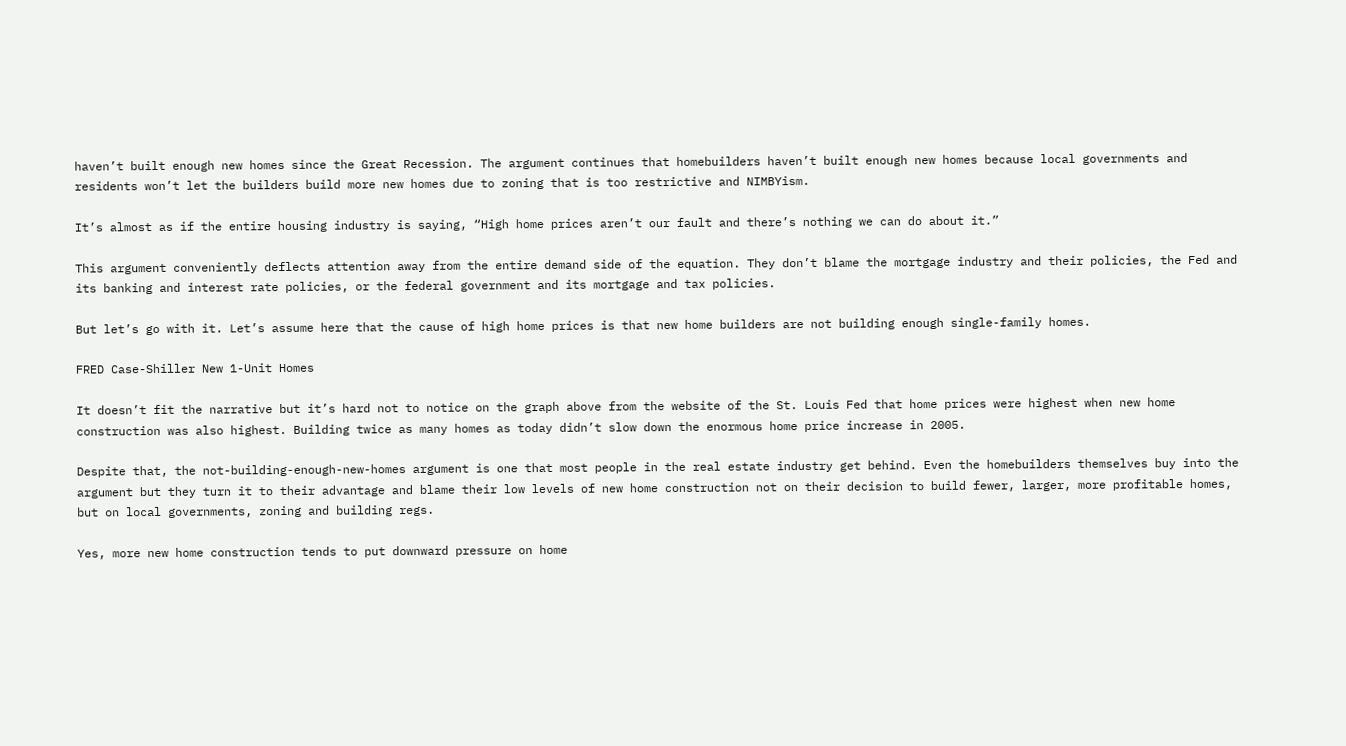haven’t built enough new homes since the Great Recession. The argument continues that homebuilders haven’t built enough new homes because local governments and residents won’t let the builders build more new homes due to zoning that is too restrictive and NIMBYism.

It’s almost as if the entire housing industry is saying, “High home prices aren’t our fault and there’s nothing we can do about it.”

This argument conveniently deflects attention away from the entire demand side of the equation. They don’t blame the mortgage industry and their policies, the Fed and its banking and interest rate policies, or the federal government and its mortgage and tax policies.

But let’s go with it. Let’s assume here that the cause of high home prices is that new home builders are not building enough single-family homes.

FRED Case-Shiller New 1-Unit Homes

It doesn’t fit the narrative but it’s hard not to notice on the graph above from the website of the St. Louis Fed that home prices were highest when new home construction was also highest. Building twice as many homes as today didn’t slow down the enormous home price increase in 2005.

Despite that, the not-building-enough-new-homes argument is one that most people in the real estate industry get behind. Even the homebuilders themselves buy into the argument but they turn it to their advantage and blame their low levels of new home construction not on their decision to build fewer, larger, more profitable homes, but on local governments, zoning and building regs.

Yes, more new home construction tends to put downward pressure on home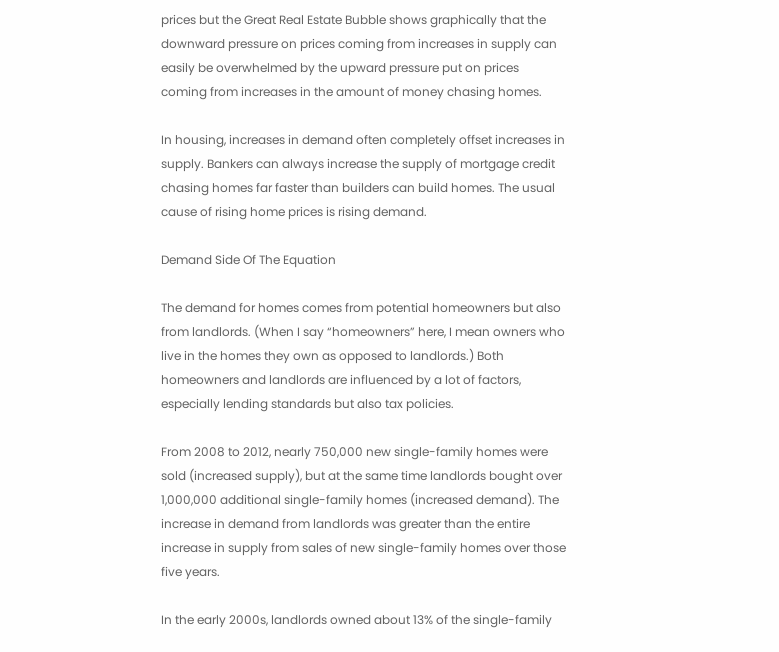prices but the Great Real Estate Bubble shows graphically that the downward pressure on prices coming from increases in supply can easily be overwhelmed by the upward pressure put on prices coming from increases in the amount of money chasing homes.

In housing, increases in demand often completely offset increases in supply. Bankers can always increase the supply of mortgage credit chasing homes far faster than builders can build homes. The usual cause of rising home prices is rising demand.

Demand Side Of The Equation

The demand for homes comes from potential homeowners but also from landlords. (When I say “homeowners” here, I mean owners who live in the homes they own as opposed to landlords.) Both homeowners and landlords are influenced by a lot of factors, especially lending standards but also tax policies.

From 2008 to 2012, nearly 750,000 new single-family homes were sold (increased supply), but at the same time landlords bought over 1,000,000 additional single-family homes (increased demand). The increase in demand from landlords was greater than the entire increase in supply from sales of new single-family homes over those five years.

In the early 2000s, landlords owned about 13% of the single-family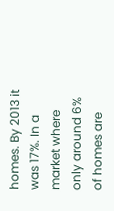homes. By 2013 it was 17%. In a market where only around 6% of homes are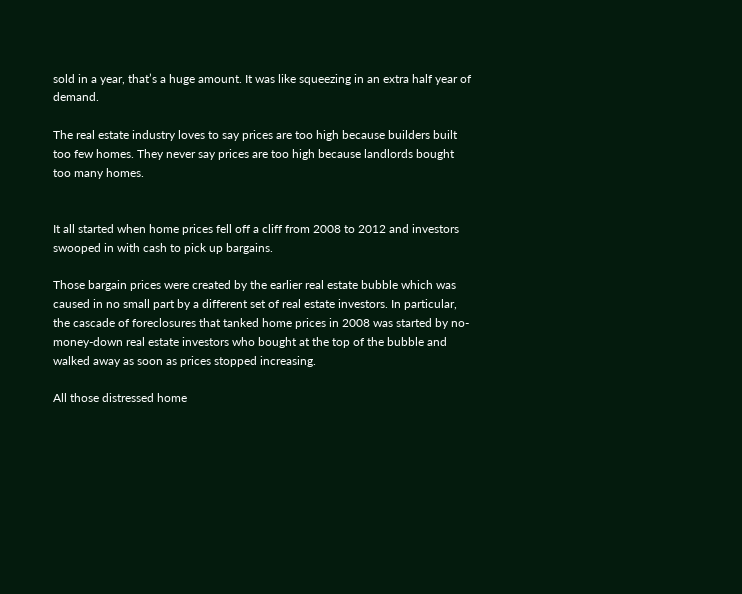sold in a year, that’s a huge amount. It was like squeezing in an extra half year of demand.

The real estate industry loves to say prices are too high because builders built too few homes. They never say prices are too high because landlords bought too many homes.


It all started when home prices fell off a cliff from 2008 to 2012 and investors swooped in with cash to pick up bargains.

Those bargain prices were created by the earlier real estate bubble which was caused in no small part by a different set of real estate investors. In particular, the cascade of foreclosures that tanked home prices in 2008 was started by no-money-down real estate investors who bought at the top of the bubble and walked away as soon as prices stopped increasing.

All those distressed home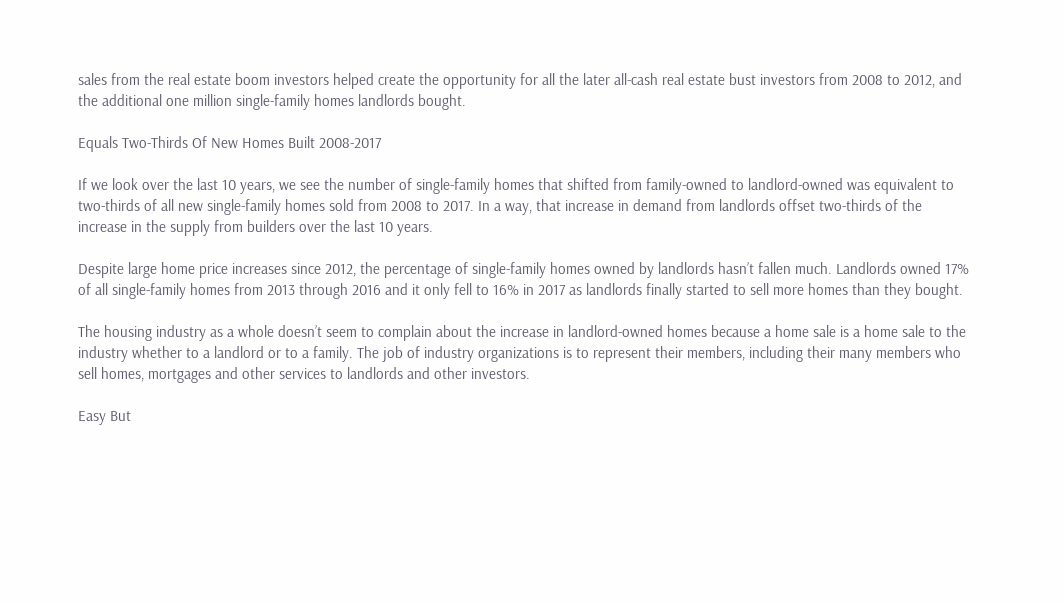sales from the real estate boom investors helped create the opportunity for all the later all-cash real estate bust investors from 2008 to 2012, and the additional one million single-family homes landlords bought.

Equals Two-Thirds Of New Homes Built 2008-2017

If we look over the last 10 years, we see the number of single-family homes that shifted from family-owned to landlord-owned was equivalent to two-thirds of all new single-family homes sold from 2008 to 2017. In a way, that increase in demand from landlords offset two-thirds of the increase in the supply from builders over the last 10 years.

Despite large home price increases since 2012, the percentage of single-family homes owned by landlords hasn’t fallen much. Landlords owned 17% of all single-family homes from 2013 through 2016 and it only fell to 16% in 2017 as landlords finally started to sell more homes than they bought.

The housing industry as a whole doesn’t seem to complain about the increase in landlord-owned homes because a home sale is a home sale to the industry whether to a landlord or to a family. The job of industry organizations is to represent their members, including their many members who sell homes, mortgages and other services to landlords and other investors.

Easy But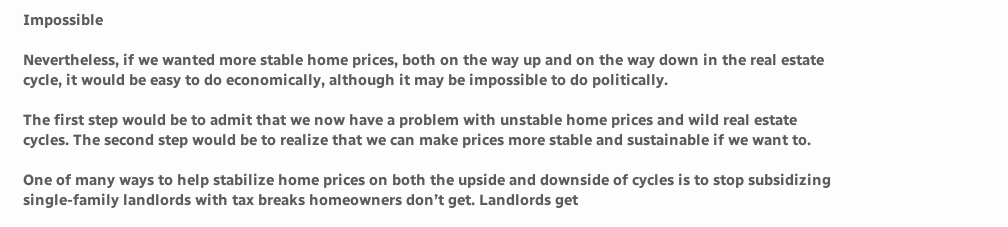Impossible

Nevertheless, if we wanted more stable home prices, both on the way up and on the way down in the real estate cycle, it would be easy to do economically, although it may be impossible to do politically.

The first step would be to admit that we now have a problem with unstable home prices and wild real estate cycles. The second step would be to realize that we can make prices more stable and sustainable if we want to.

One of many ways to help stabilize home prices on both the upside and downside of cycles is to stop subsidizing single-family landlords with tax breaks homeowners don’t get. Landlords get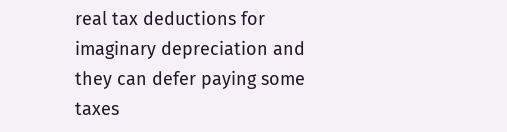real tax deductions for imaginary depreciation and they can defer paying some taxes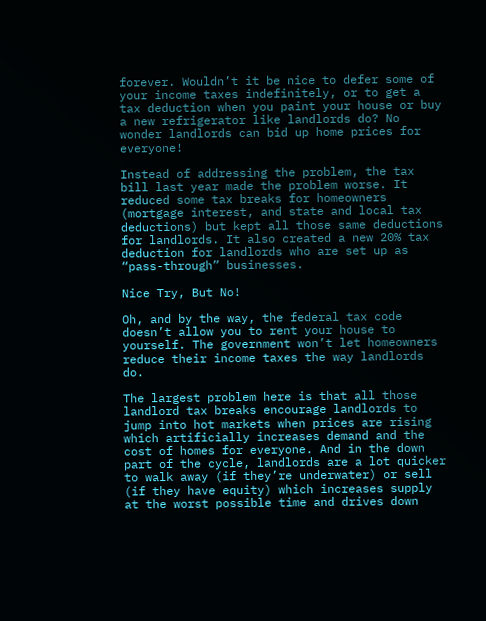forever. Wouldn’t it be nice to defer some of your income taxes indefinitely, or to get a tax deduction when you paint your house or buy a new refrigerator like landlords do? No wonder landlords can bid up home prices for everyone!

Instead of addressing the problem, the tax bill last year made the problem worse. It reduced some tax breaks for homeowners (mortgage interest, and state and local tax deductions) but kept all those same deductions for landlords. It also created a new 20% tax deduction for landlords who are set up as “pass-through” businesses.

Nice Try, But No!

Oh, and by the way, the federal tax code doesn’t allow you to rent your house to yourself. The government won’t let homeowners reduce their income taxes the way landlords do.

The largest problem here is that all those landlord tax breaks encourage landlords to jump into hot markets when prices are rising which artificially increases demand and the cost of homes for everyone. And in the down part of the cycle, landlords are a lot quicker to walk away (if they’re underwater) or sell (if they have equity) which increases supply at the worst possible time and drives down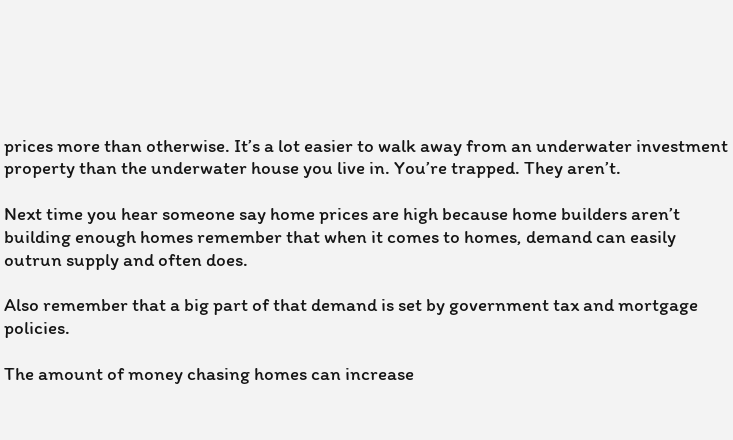prices more than otherwise. It’s a lot easier to walk away from an underwater investment property than the underwater house you live in. You’re trapped. They aren’t.

Next time you hear someone say home prices are high because home builders aren’t building enough homes remember that when it comes to homes, demand can easily outrun supply and often does.

Also remember that a big part of that demand is set by government tax and mortgage policies.

The amount of money chasing homes can increase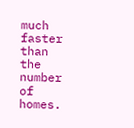much faster than the number of homes.